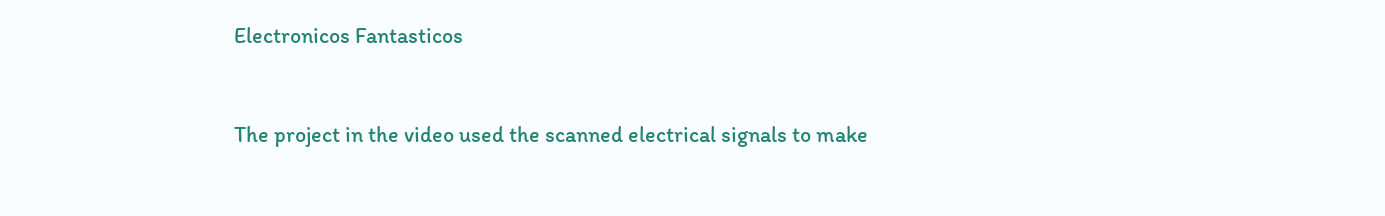Electronicos Fantasticos


The project in the video used the scanned electrical signals to make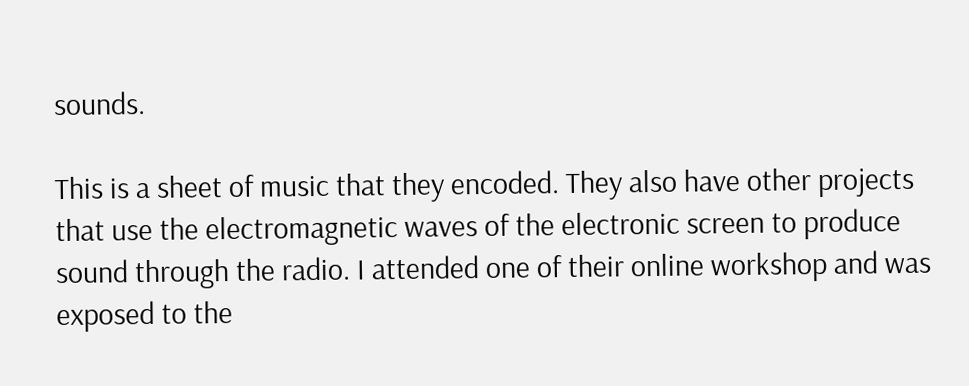sounds.

This is a sheet of music that they encoded. They also have other projects that use the electromagnetic waves of the electronic screen to produce sound through the radio. I attended one of their online workshop and was exposed to the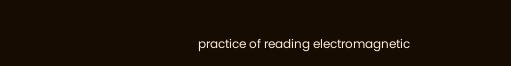practice of reading electromagnetic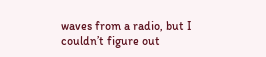waves from a radio, but I couldn’t figure out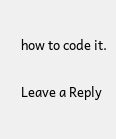how to code it.

Leave a Reply